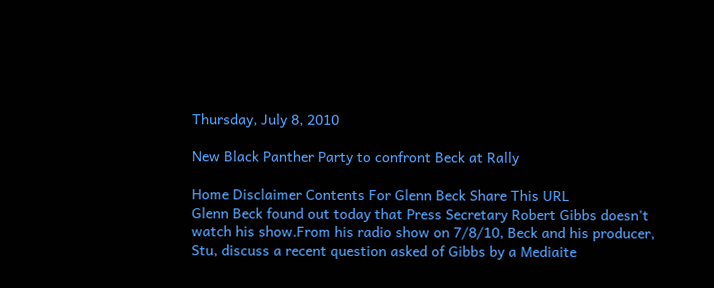Thursday, July 8, 2010

New Black Panther Party to confront Beck at Rally

Home Disclaimer Contents For Glenn Beck Share This URL
Glenn Beck found out today that Press Secretary Robert Gibbs doesn't
watch his show.From his radio show on 7/8/10, Beck and his producer,
Stu, discuss a recent question asked of Gibbs by a Mediaite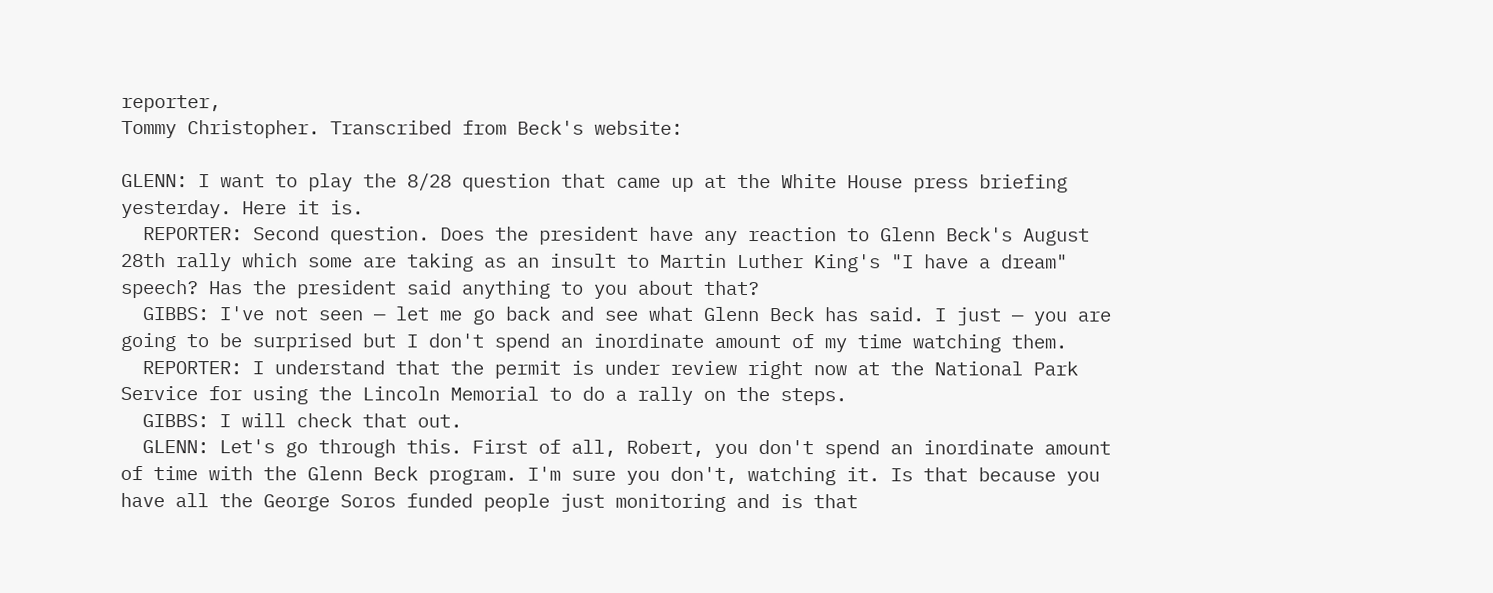reporter,
Tommy Christopher. Transcribed from Beck's website:

GLENN: I want to play the 8/28 question that came up at the White House press briefing yesterday. Here it is.
  REPORTER: Second question. Does the president have any reaction to Glenn Beck's August 28th rally which some are taking as an insult to Martin Luther King's "I have a dream" speech? Has the president said anything to you about that?
  GIBBS: I've not seen — let me go back and see what Glenn Beck has said. I just — you are going to be surprised but I don't spend an inordinate amount of my time watching them.
  REPORTER: I understand that the permit is under review right now at the National Park Service for using the Lincoln Memorial to do a rally on the steps.
  GIBBS: I will check that out.
  GLENN: Let's go through this. First of all, Robert, you don't spend an inordinate amount of time with the Glenn Beck program. I'm sure you don't, watching it. Is that because you have all the George Soros funded people just monitoring and is that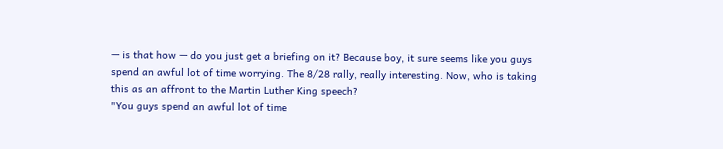— is that how — do you just get a briefing on it? Because boy, it sure seems like you guys spend an awful lot of time worrying. The 8/28 rally, really interesting. Now, who is taking this as an affront to the Martin Luther King speech?
"You guys spend an awful lot of time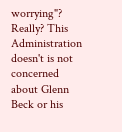worrying"? Really? This Administration doesn't is not concerned about Glenn Beck or his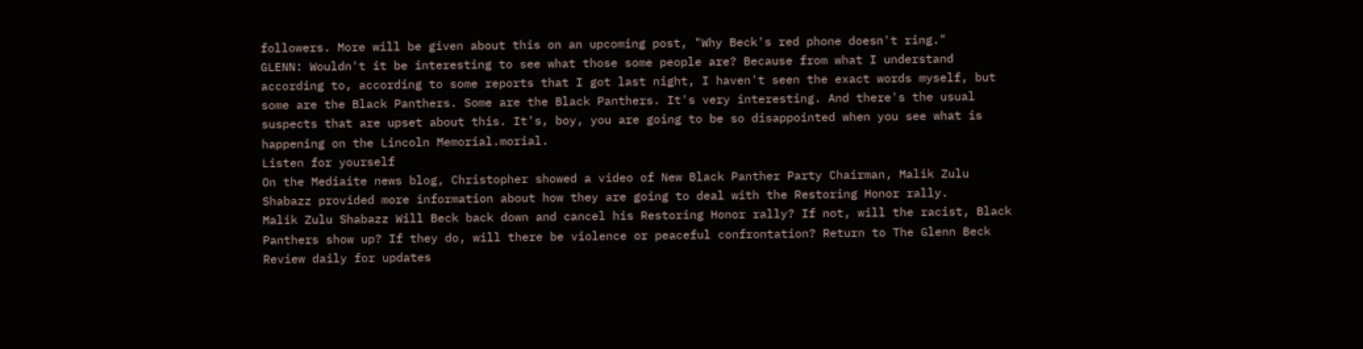followers. More will be given about this on an upcoming post, "Why Beck's red phone doesn't ring."
GLENN: Wouldn't it be interesting to see what those some people are? Because from what I understand according to, according to some reports that I got last night, I haven't seen the exact words myself, but some are the Black Panthers. Some are the Black Panthers. It's very interesting. And there's the usual suspects that are upset about this. It's, boy, you are going to be so disappointed when you see what is happening on the Lincoln Memorial.morial.
Listen for yourself
On the Mediaite news blog, Christopher showed a video of New Black Panther Party Chairman, Malik Zulu Shabazz provided more information about how they are going to deal with the Restoring Honor rally.
Malik Zulu Shabazz Will Beck back down and cancel his Restoring Honor rally? If not, will the racist, Black Panthers show up? If they do, will there be violence or peaceful confrontation? Return to The Glenn Beck Review daily for updates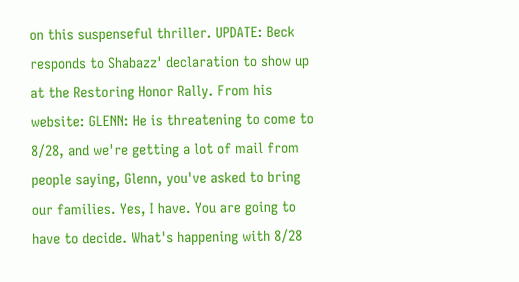on this suspenseful thriller. UPDATE: Beck responds to Shabazz' declaration to show up at the Restoring Honor Rally. From his website: GLENN: He is threatening to come to 8/28, and we're getting a lot of mail from people saying, Glenn, you've asked to bring our families. Yes, I have. You are going to have to decide. What's happening with 8/28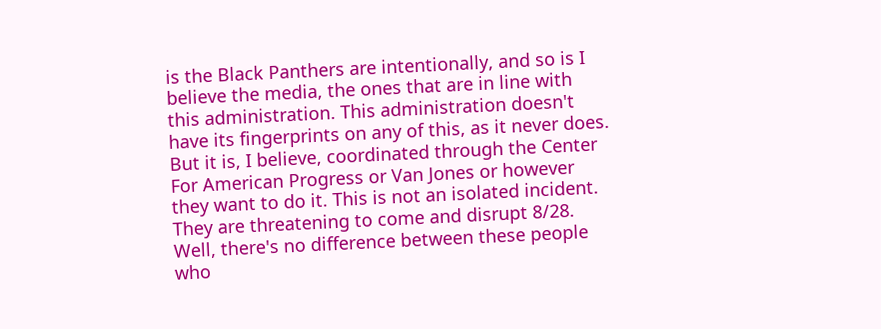is the Black Panthers are intentionally, and so is I believe the media, the ones that are in line with this administration. This administration doesn't have its fingerprints on any of this, as it never does. But it is, I believe, coordinated through the Center For American Progress or Van Jones or however they want to do it. This is not an isolated incident. They are threatening to come and disrupt 8/28. Well, there's no difference between these people who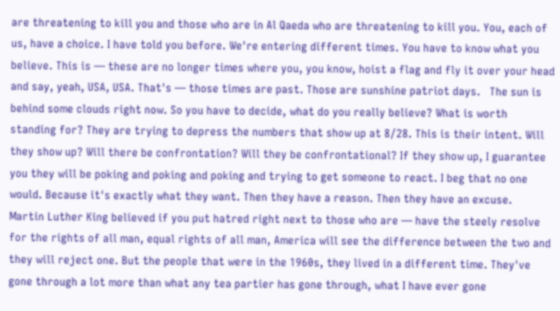are threatening to kill you and those who are in Al Qaeda who are threatening to kill you. You, each of us, have a choice. I have told you before. We're entering different times. You have to know what you believe. This is — these are no longer times where you, you know, hoist a flag and fly it over your head and say, yeah, USA, USA. That's — those times are past. Those are sunshine patriot days.   The sun is behind some clouds right now. So you have to decide, what do you really believe? What is worth standing for? They are trying to depress the numbers that show up at 8/28. This is their intent. Will they show up? Will there be confrontation? Will they be confrontational? If they show up, I guarantee you they will be poking and poking and poking and trying to get someone to react. I beg that no one would. Because it's exactly what they want. Then they have a reason. Then they have an excuse.    Martin Luther King believed if you put hatred right next to those who are — have the steely resolve for the rights of all man, equal rights of all man, America will see the difference between the two and they will reject one. But the people that were in the 1960s, they lived in a different time. They've gone through a lot more than what any tea partier has gone through, what I have ever gone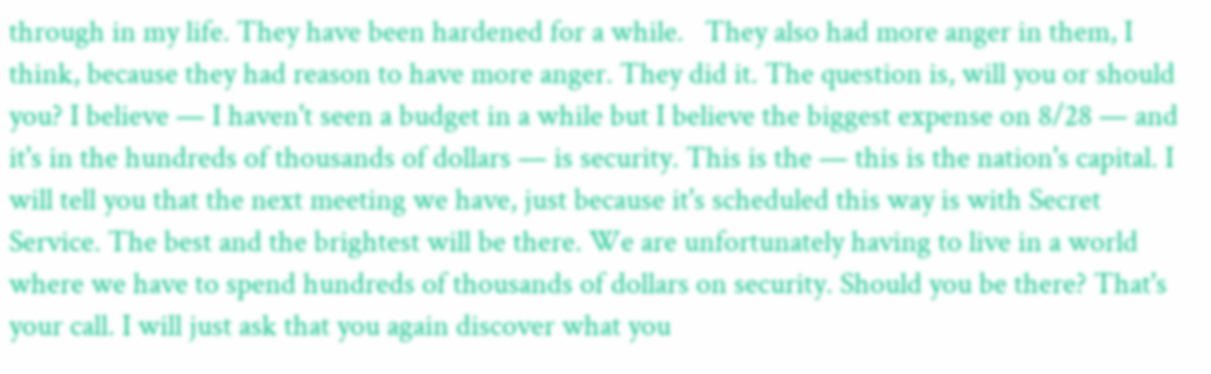through in my life. They have been hardened for a while.   They also had more anger in them, I think, because they had reason to have more anger. They did it. The question is, will you or should you? I believe — I haven't seen a budget in a while but I believe the biggest expense on 8/28 — and it's in the hundreds of thousands of dollars — is security. This is the — this is the nation's capital. I will tell you that the next meeting we have, just because it's scheduled this way is with Secret Service. The best and the brightest will be there. We are unfortunately having to live in a world where we have to spend hundreds of thousands of dollars on security. Should you be there? That's your call. I will just ask that you again discover what you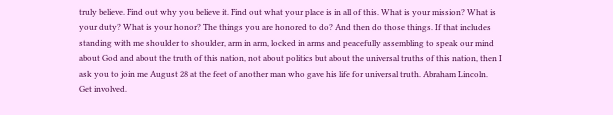truly believe. Find out why you believe it. Find out what your place is in all of this. What is your mission? What is your duty? What is your honor? The things you are honored to do? And then do those things. If that includes standing with me shoulder to shoulder, arm in arm, locked in arms and peacefully assembling to speak our mind about God and about the truth of this nation, not about politics but about the universal truths of this nation, then I ask you to join me August 28 at the feet of another man who gave his life for universal truth. Abraham Lincoln.
Get involved.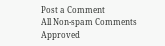Post a Comment
All Non-spam Comments Approved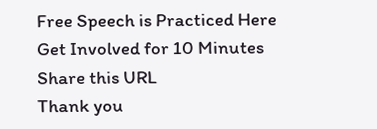Free Speech is Practiced Here
Get Involved for 10 Minutes
Share this URL
Thank you